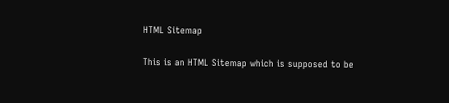HTML Sitemap

This is an HTML Sitemap which is supposed to be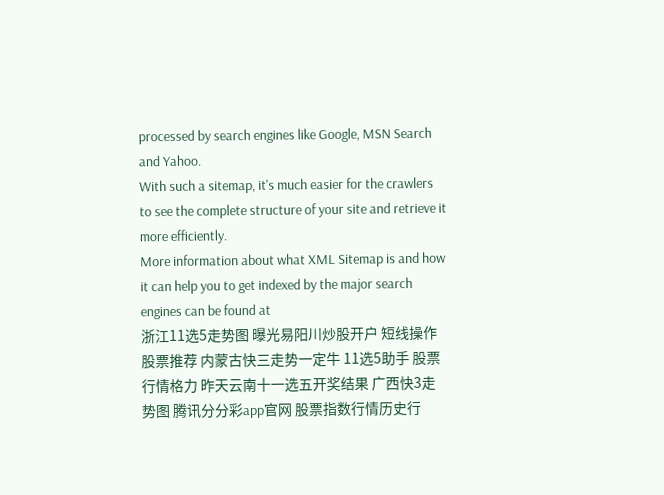processed by search engines like Google, MSN Search and Yahoo.
With such a sitemap, it's much easier for the crawlers to see the complete structure of your site and retrieve it more efficiently.
More information about what XML Sitemap is and how it can help you to get indexed by the major search engines can be found at
浙江11选5走势图 曝光易阳川炒股开户 短线操作股票推荐 内蒙古快三走势一定牛 11选5助手 股票行情格力 昨天云南十一选五开奖结果 广西快3走势图 腾讯分分彩app官网 股票指数行情历史行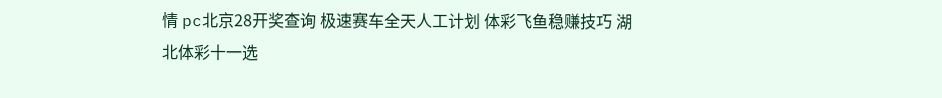情 pc北京28开奖查询 极速赛车全天人工计划 体彩飞鱼稳赚技巧 湖北体彩十一选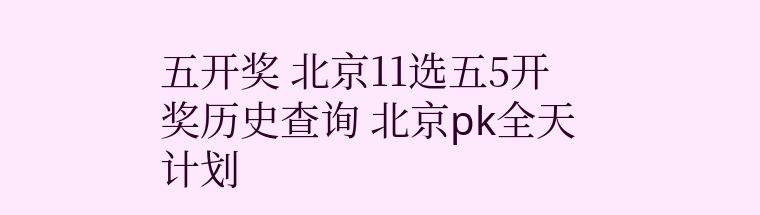五开奖 北京11选五5开奖历史查询 北京pk全天计划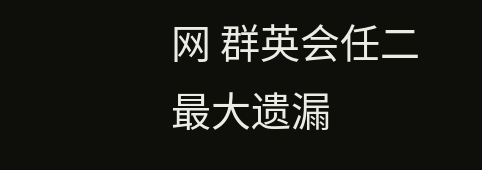网 群英会任二最大遗漏